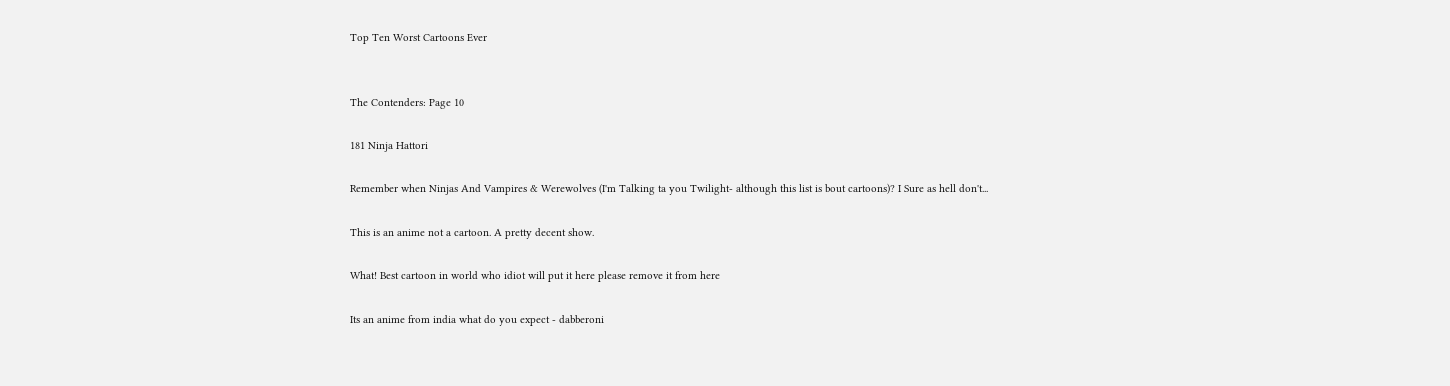Top Ten Worst Cartoons Ever


The Contenders: Page 10

181 Ninja Hattori

Remember when Ninjas And Vampires & Werewolves (I'm Talking ta you Twilight- although this list is bout cartoons)? I Sure as hell don't...

This is an anime not a cartoon. A pretty decent show.

What! Best cartoon in world who idiot will put it here please remove it from here

Its an anime from india what do you expect - dabberoni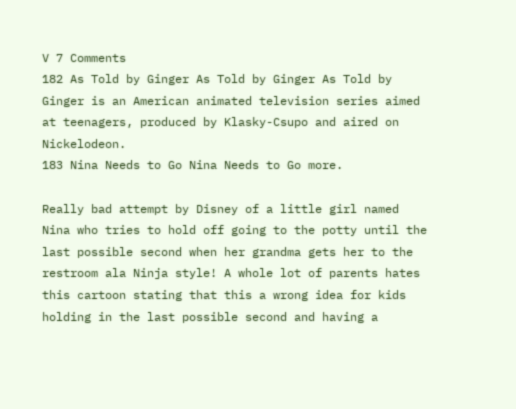V 7 Comments
182 As Told by Ginger As Told by Ginger As Told by Ginger is an American animated television series aimed at teenagers, produced by Klasky-Csupo and aired on Nickelodeon.
183 Nina Needs to Go Nina Needs to Go more.

Really bad attempt by Disney of a little girl named Nina who tries to hold off going to the potty until the last possible second when her grandma gets her to the restroom ala Ninja style! A whole lot of parents hates this cartoon stating that this a wrong idea for kids holding in the last possible second and having a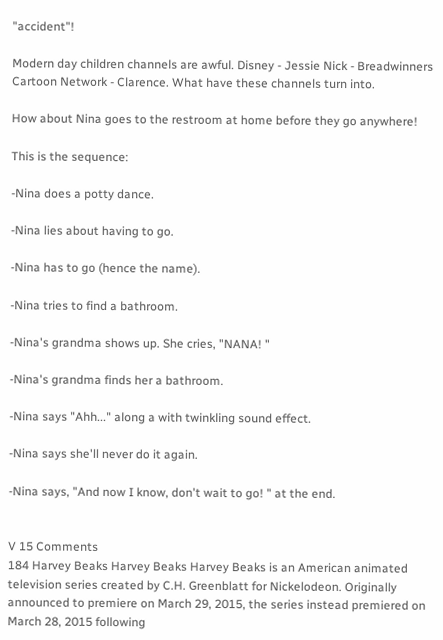"accident"!

Modern day children channels are awful. Disney - Jessie Nick - Breadwinners Cartoon Network - Clarence. What have these channels turn into.

How about Nina goes to the restroom at home before they go anywhere!

This is the sequence:

-Nina does a potty dance.

-Nina lies about having to go.

-Nina has to go (hence the name).

-Nina tries to find a bathroom.

-Nina's grandma shows up. She cries, "NANA! "

-Nina's grandma finds her a bathroom.

-Nina says "Ahh..." along a with twinkling sound effect.

-Nina says she'll never do it again.

-Nina says, "And now I know, don't wait to go! " at the end.


V 15 Comments
184 Harvey Beaks Harvey Beaks Harvey Beaks is an American animated television series created by C.H. Greenblatt for Nickelodeon. Originally announced to premiere on March 29, 2015, the series instead premiered on March 28, 2015 following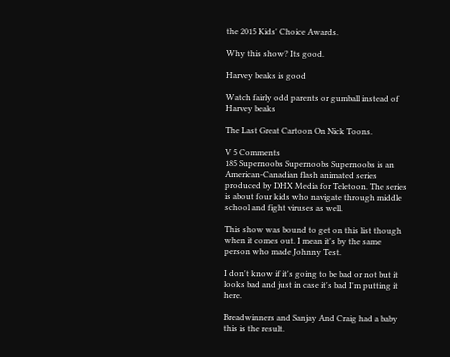the 2015 Kids' Choice Awards.

Why this show? Its good.

Harvey beaks is good

Watch fairly odd parents or gumball instead of Harvey beaks

The Last Great Cartoon On Nick Toons.

V 5 Comments
185 Supernoobs Supernoobs Supernoobs is an American-Canadian flash animated series produced by DHX Media for Teletoon. The series is about four kids who navigate through middle school and fight viruses as well.

This show was bound to get on this list though when it comes out. I mean it's by the same person who made Johnny Test.

I don't know if it's going to be bad or not but it looks bad and just in case it's bad I'm putting it here.

Breadwinners and Sanjay And Craig had a baby this is the result.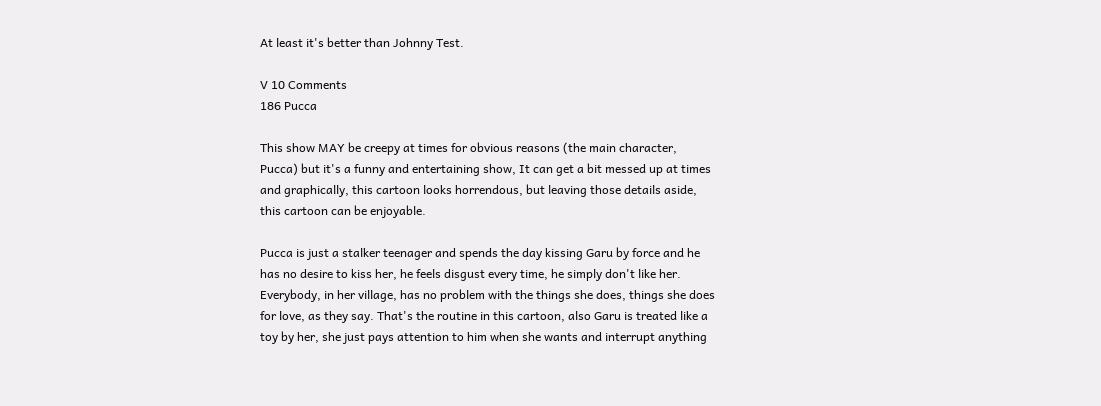At least it's better than Johnny Test.

V 10 Comments
186 Pucca

This show MAY be creepy at times for obvious reasons (the main character, Pucca) but it's a funny and entertaining show, It can get a bit messed up at times and graphically, this cartoon looks horrendous, but leaving those details aside, this cartoon can be enjoyable.

Pucca is just a stalker teenager and spends the day kissing Garu by force and he has no desire to kiss her, he feels disgust every time, he simply don't like her. Everybody, in her village, has no problem with the things she does, things she does for love, as they say. That's the routine in this cartoon, also Garu is treated like a toy by her, she just pays attention to him when she wants and interrupt anything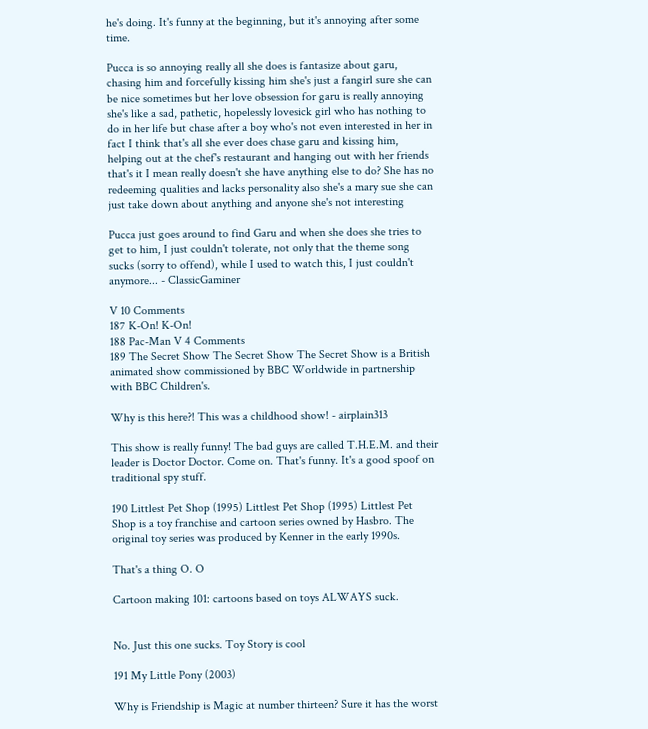he's doing. It's funny at the beginning, but it's annoying after some time.

Pucca is so annoying really all she does is fantasize about garu, chasing him and forcefully kissing him she's just a fangirl sure she can be nice sometimes but her love obsession for garu is really annoying she's like a sad, pathetic, hopelessly lovesick girl who has nothing to do in her life but chase after a boy who's not even interested in her in fact I think that's all she ever does chase garu and kissing him, helping out at the chef's restaurant and hanging out with her friends that's it I mean really doesn't she have anything else to do? She has no redeeming qualities and lacks personality also she's a mary sue she can just take down about anything and anyone she's not interesting

Pucca just goes around to find Garu and when she does she tries to get to him, I just couldn't tolerate, not only that the theme song sucks (sorry to offend), while I used to watch this, I just couldn't anymore... - ClassicGaminer

V 10 Comments
187 K-On! K-On!
188 Pac-Man V 4 Comments
189 The Secret Show The Secret Show The Secret Show is a British animated show commissioned by BBC Worldwide in partnership with BBC Children's.

Why is this here?! This was a childhood show! - airplain313

This show is really funny! The bad guys are called T.H.E.M. and their leader is Doctor Doctor. Come on. That's funny. It's a good spoof on traditional spy stuff.

190 Littlest Pet Shop (1995) Littlest Pet Shop (1995) Littlest Pet Shop is a toy franchise and cartoon series owned by Hasbro. The original toy series was produced by Kenner in the early 1990s.

That's a thing O. O

Cartoon making 101: cartoons based on toys ALWAYS suck.


No. Just this one sucks. Toy Story is cool

191 My Little Pony (2003)

Why is Friendship is Magic at number thirteen? Sure it has the worst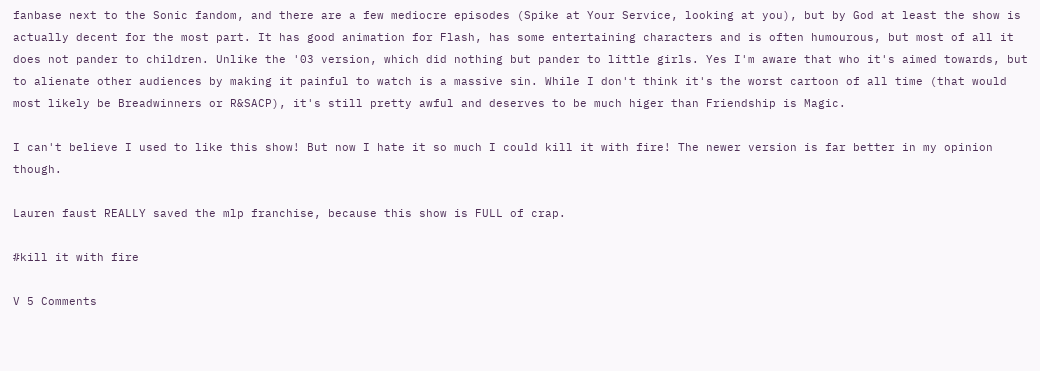fanbase next to the Sonic fandom, and there are a few mediocre episodes (Spike at Your Service, looking at you), but by God at least the show is actually decent for the most part. It has good animation for Flash, has some entertaining characters and is often humourous, but most of all it does not pander to children. Unlike the '03 version, which did nothing but pander to little girls. Yes I'm aware that who it's aimed towards, but to alienate other audiences by making it painful to watch is a massive sin. While I don't think it's the worst cartoon of all time (that would most likely be Breadwinners or R&SACP), it's still pretty awful and deserves to be much higer than Friendship is Magic.

I can't believe I used to like this show! But now I hate it so much I could kill it with fire! The newer version is far better in my opinion though.

Lauren faust REALLY saved the mlp franchise, because this show is FULL of crap.

#kill it with fire

V 5 Comments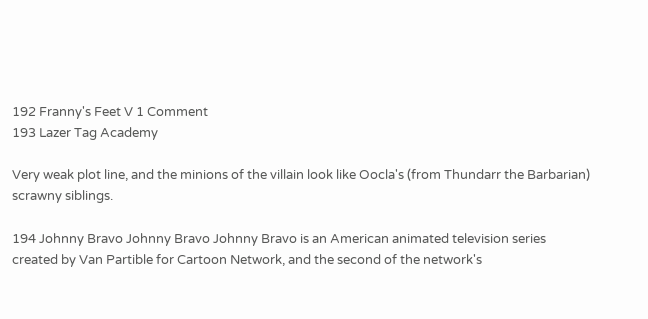192 Franny's Feet V 1 Comment
193 Lazer Tag Academy

Very weak plot line, and the minions of the villain look like Oocla's (from Thundarr the Barbarian) scrawny siblings.

194 Johnny Bravo Johnny Bravo Johnny Bravo is an American animated television series created by Van Partible for Cartoon Network, and the second of the network's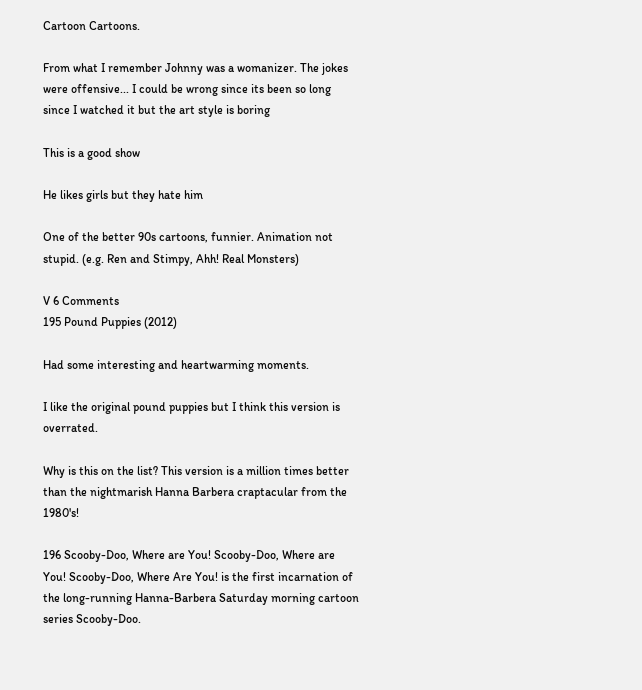Cartoon Cartoons.

From what I remember Johnny was a womanizer. The jokes were offensive... I could be wrong since its been so long since I watched it but the art style is boring

This is a good show

He likes girls but they hate him

One of the better 90s cartoons, funnier. Animation not stupid. (e.g. Ren and Stimpy, Ahh! Real Monsters)

V 6 Comments
195 Pound Puppies (2012)

Had some interesting and heartwarming moments.

I like the original pound puppies but I think this version is overrated.

Why is this on the list? This version is a million times better than the nightmarish Hanna Barbera craptacular from the 1980's!

196 Scooby-Doo, Where are You! Scooby-Doo, Where are You! Scooby-Doo, Where Are You! is the first incarnation of the long-running Hanna-Barbera Saturday morning cartoon series Scooby-Doo.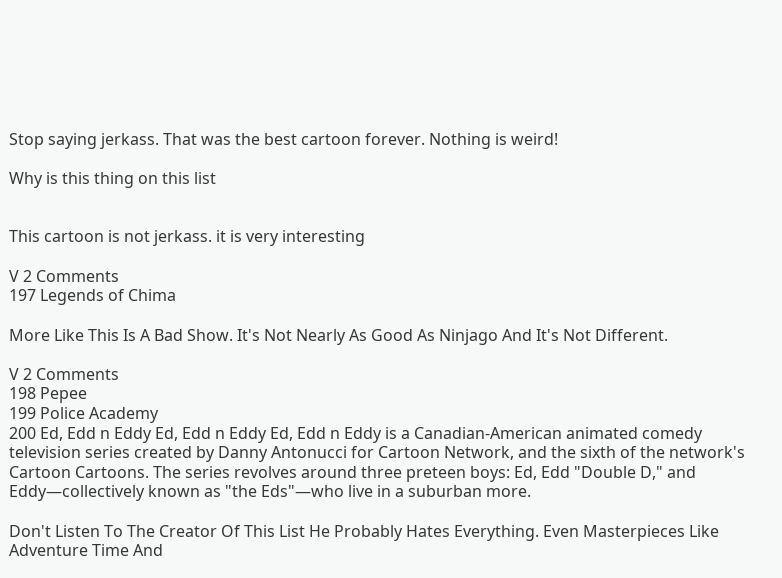Stop saying jerkass. That was the best cartoon forever. Nothing is weird!

Why is this thing on this list


This cartoon is not jerkass. it is very interesting

V 2 Comments
197 Legends of Chima

More Like This Is A Bad Show. It's Not Nearly As Good As Ninjago And It's Not Different.

V 2 Comments
198 Pepee
199 Police Academy
200 Ed, Edd n Eddy Ed, Edd n Eddy Ed, Edd n Eddy is a Canadian-American animated comedy television series created by Danny Antonucci for Cartoon Network, and the sixth of the network's Cartoon Cartoons. The series revolves around three preteen boys: Ed, Edd "Double D," and Eddy—collectively known as "the Eds"—who live in a suburban more.

Don't Listen To The Creator Of This List He Probably Hates Everything. Even Masterpieces Like Adventure Time And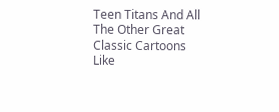Teen Titans And All The Other Great Classic Cartoons Like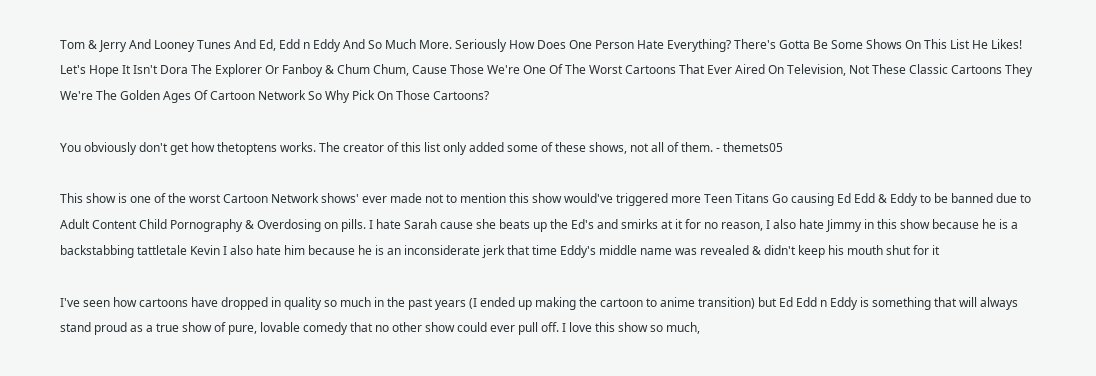Tom & Jerry And Looney Tunes And Ed, Edd n Eddy And So Much More. Seriously How Does One Person Hate Everything? There's Gotta Be Some Shows On This List He Likes! Let's Hope It Isn't Dora The Explorer Or Fanboy & Chum Chum, Cause Those We're One Of The Worst Cartoons That Ever Aired On Television, Not These Classic Cartoons They We're The Golden Ages Of Cartoon Network So Why Pick On Those Cartoons?

You obviously don't get how thetoptens works. The creator of this list only added some of these shows, not all of them. - themets05

This show is one of the worst Cartoon Network shows' ever made not to mention this show would've triggered more Teen Titans Go causing Ed Edd & Eddy to be banned due to Adult Content Child Pornography & Overdosing on pills. I hate Sarah cause she beats up the Ed's and smirks at it for no reason, I also hate Jimmy in this show because he is a backstabbing tattletale Kevin I also hate him because he is an inconsiderate jerk that time Eddy's middle name was revealed & didn't keep his mouth shut for it

I've seen how cartoons have dropped in quality so much in the past years (I ended up making the cartoon to anime transition) but Ed Edd n Eddy is something that will always stand proud as a true show of pure, lovable comedy that no other show could ever pull off. I love this show so much,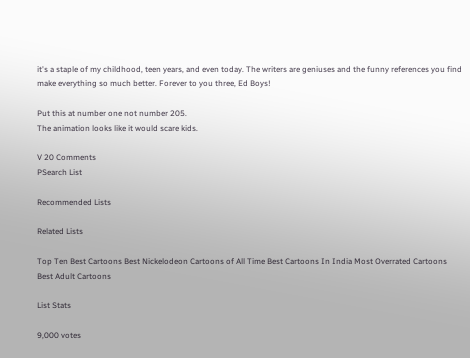it's a staple of my childhood, teen years, and even today. The writers are geniuses and the funny references you find make everything so much better. Forever to you three, Ed Boys!

Put this at number one not number 205.
The animation looks like it would scare kids.

V 20 Comments
PSearch List

Recommended Lists

Related Lists

Top Ten Best Cartoons Best Nickelodeon Cartoons of All Time Best Cartoons In India Most Overrated Cartoons Best Adult Cartoons

List Stats

9,000 votes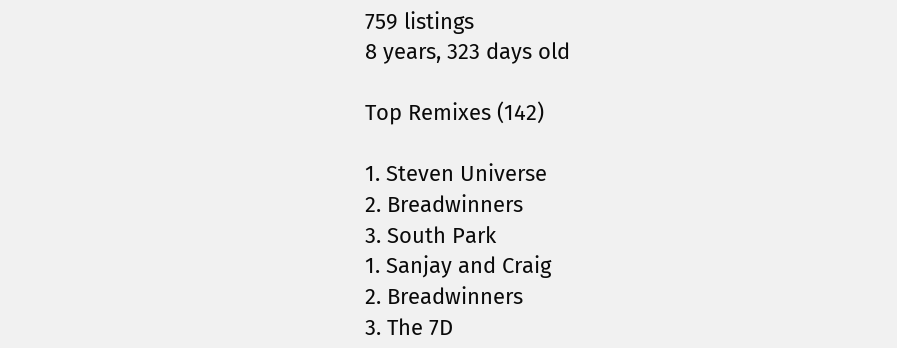759 listings
8 years, 323 days old

Top Remixes (142)

1. Steven Universe
2. Breadwinners
3. South Park
1. Sanjay and Craig
2. Breadwinners
3. The 7D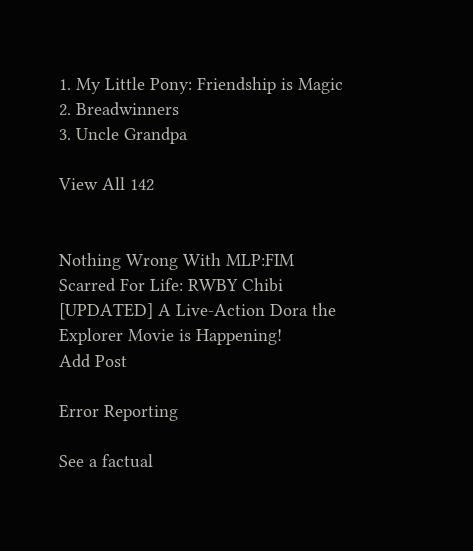1. My Little Pony: Friendship is Magic
2. Breadwinners
3. Uncle Grandpa

View All 142


Nothing Wrong With MLP:FIM
Scarred For Life: RWBY Chibi
[UPDATED] A Live-Action Dora the Explorer Movie is Happening!
Add Post

Error Reporting

See a factual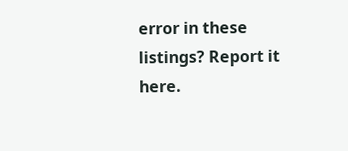error in these listings? Report it here.